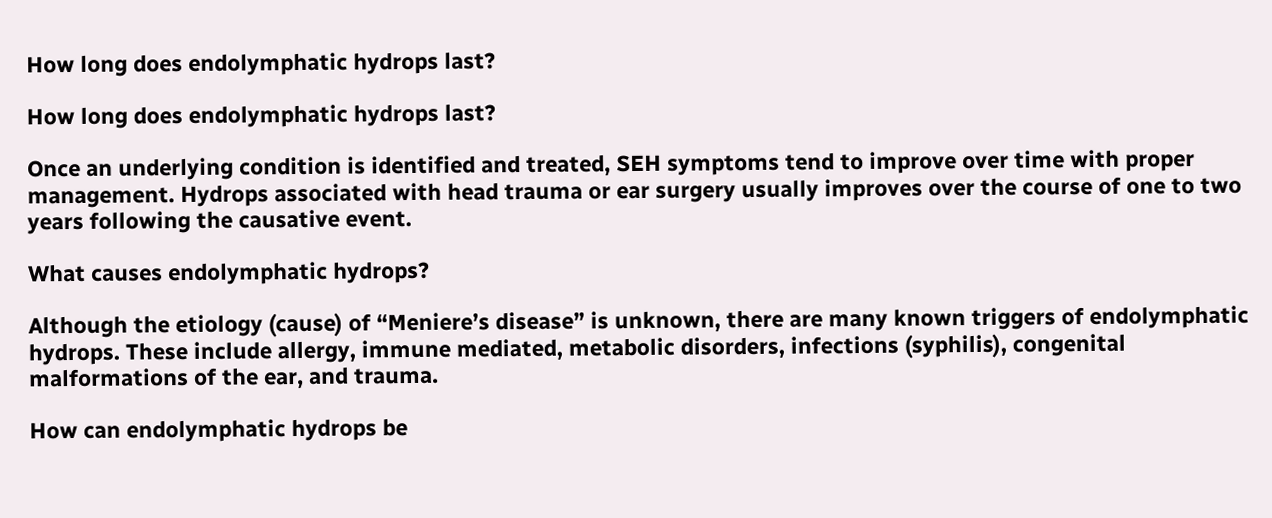How long does endolymphatic hydrops last?

How long does endolymphatic hydrops last?

Once an underlying condition is identified and treated, SEH symptoms tend to improve over time with proper management. Hydrops associated with head trauma or ear surgery usually improves over the course of one to two years following the causative event.

What causes endolymphatic hydrops?

Although the etiology (cause) of “Meniere’s disease” is unknown, there are many known triggers of endolymphatic hydrops. These include allergy, immune mediated, metabolic disorders, infections (syphilis), congenital malformations of the ear, and trauma.

How can endolymphatic hydrops be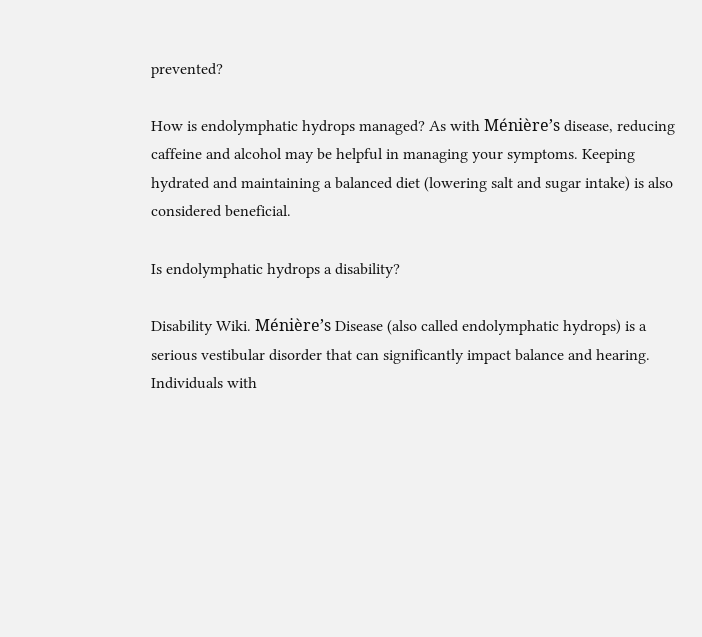prevented?

How is endolymphatic hydrops managed? As with Ménière’s disease, reducing caffeine and alcohol may be helpful in managing your symptoms. Keeping hydrated and maintaining a balanced diet (lowering salt and sugar intake) is also considered beneficial.

Is endolymphatic hydrops a disability?

Disability Wiki. Ménière’s Disease (also called endolymphatic hydrops) is a serious vestibular disorder that can significantly impact balance and hearing. Individuals with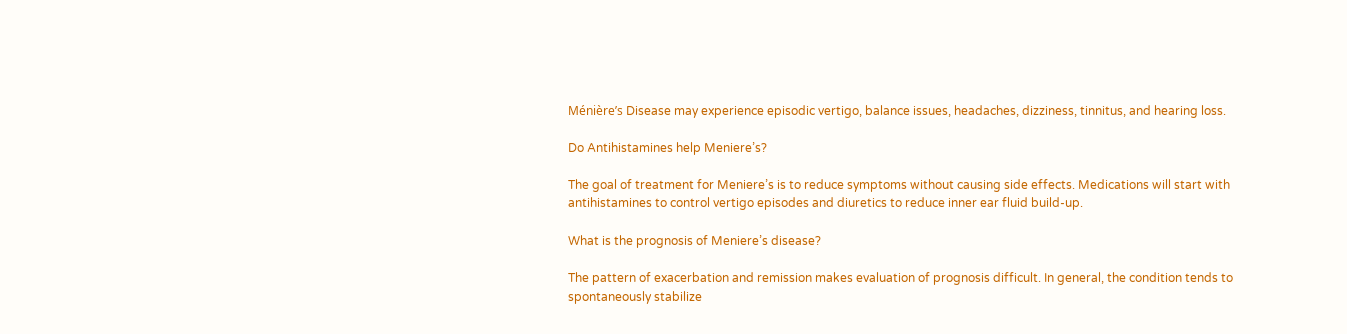Ménière’s Disease may experience episodic vertigo, balance issues, headaches, dizziness, tinnitus, and hearing loss.

Do Antihistamines help Meniere’s?

The goal of treatment for Meniere’s is to reduce symptoms without causing side effects. Medications will start with antihistamines to control vertigo episodes and diuretics to reduce inner ear fluid build-up.

What is the prognosis of Meniere’s disease?

The pattern of exacerbation and remission makes evaluation of prognosis difficult. In general, the condition tends to spontaneously stabilize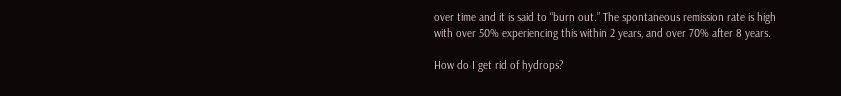over time and it is said to “burn out.” The spontaneous remission rate is high with over 50% experiencing this within 2 years, and over 70% after 8 years.

How do I get rid of hydrops?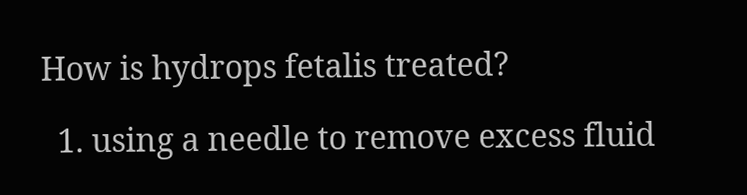How is hydrops fetalis treated?

  1. using a needle to remove excess fluid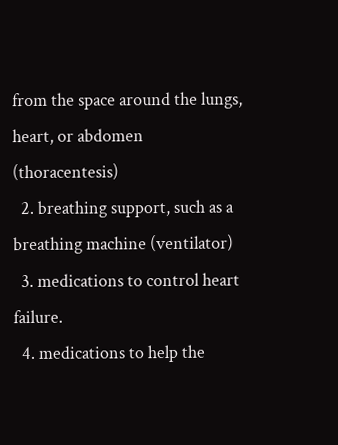from the space around the lungs, heart, or abdomen (thoracentesis)
  2. breathing support, such as a breathing machine (ventilator)
  3. medications to control heart failure.
  4. medications to help the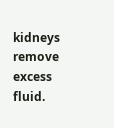kidneys remove excess fluid.